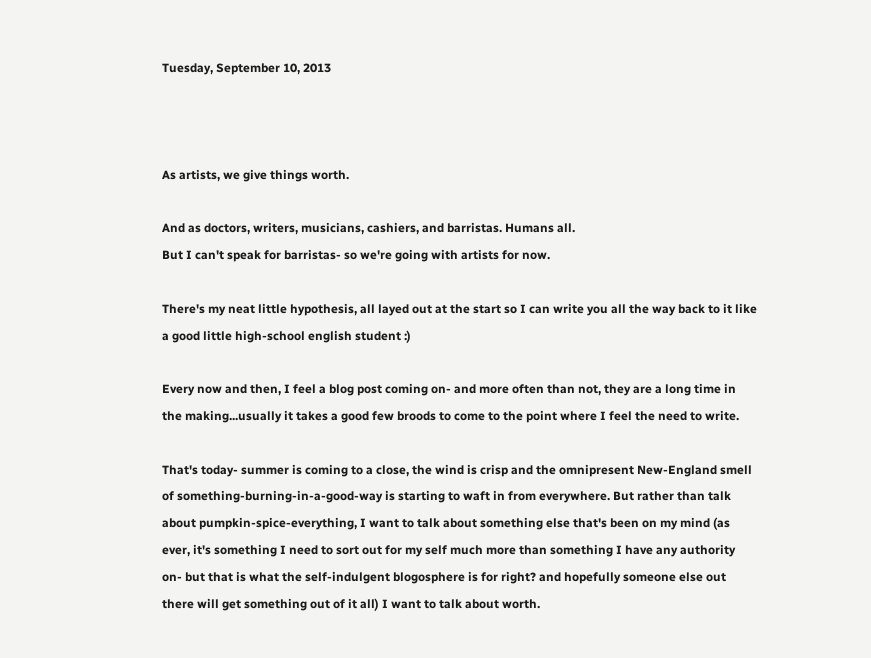Tuesday, September 10, 2013



As artists, we give things worth.

And as doctors, writers, musicians, cashiers, and barristas. Humans all.
But I can't speak for barristas- so we're going with artists for now.

There's my neat little hypothesis, all layed out at the start so I can write you all the way back to it like a good little high-school english student :)

Every now and then, I feel a blog post coming on- and more often than not, they are a long time in the making...usually it takes a good few broods to come to the point where I feel the need to write.

That's today- summer is coming to a close, the wind is crisp and the omnipresent New-England smell of something-burning-in-a-good-way is starting to waft in from everywhere. But rather than talk about pumpkin-spice-everything, I want to talk about something else that's been on my mind (as ever, it's something I need to sort out for my self much more than something I have any authority on- but that is what the self-indulgent blogosphere is for right? and hopefully someone else out there will get something out of it all) I want to talk about worth.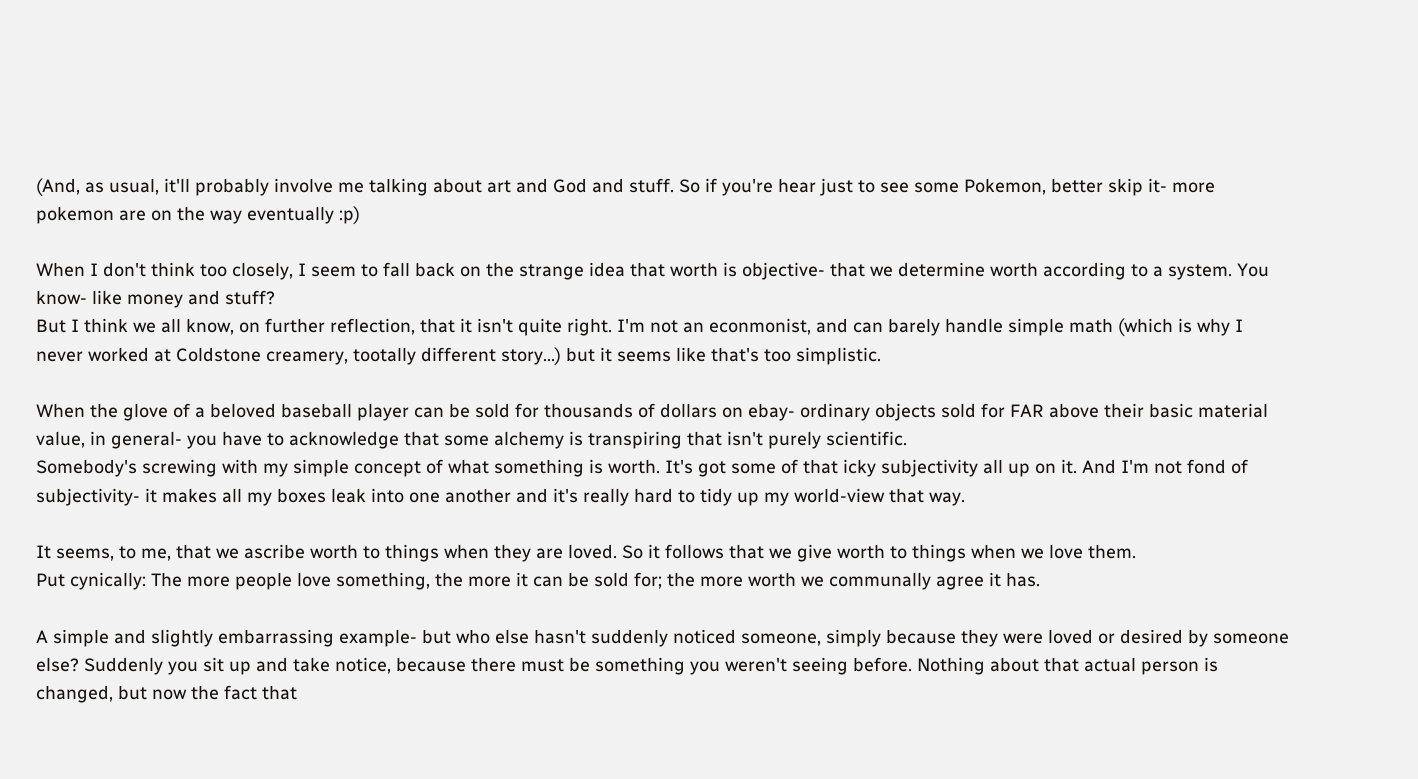(And, as usual, it'll probably involve me talking about art and God and stuff. So if you're hear just to see some Pokemon, better skip it- more pokemon are on the way eventually :p)

When I don't think too closely, I seem to fall back on the strange idea that worth is objective- that we determine worth according to a system. You know- like money and stuff?
But I think we all know, on further reflection, that it isn't quite right. I'm not an econmonist, and can barely handle simple math (which is why I never worked at Coldstone creamery, tootally different story...) but it seems like that's too simplistic.

When the glove of a beloved baseball player can be sold for thousands of dollars on ebay- ordinary objects sold for FAR above their basic material value, in general- you have to acknowledge that some alchemy is transpiring that isn't purely scientific.
Somebody's screwing with my simple concept of what something is worth. It's got some of that icky subjectivity all up on it. And I'm not fond of subjectivity- it makes all my boxes leak into one another and it's really hard to tidy up my world-view that way.

It seems, to me, that we ascribe worth to things when they are loved. So it follows that we give worth to things when we love them.
Put cynically: The more people love something, the more it can be sold for; the more worth we communally agree it has.

A simple and slightly embarrassing example- but who else hasn't suddenly noticed someone, simply because they were loved or desired by someone else? Suddenly you sit up and take notice, because there must be something you weren't seeing before. Nothing about that actual person is changed, but now the fact that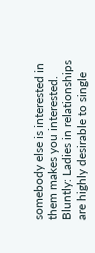somebody else is interested in them makes you interested.
Bluntly: Ladies in relationships are highly desirable to single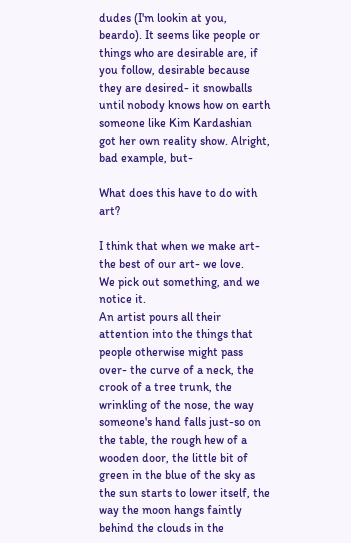dudes (I'm lookin at you, beardo). It seems like people or things who are desirable are, if you follow, desirable because they are desired- it snowballs until nobody knows how on earth someone like Kim Kardashian got her own reality show. Alright, bad example, but-

What does this have to do with art?

I think that when we make art- the best of our art- we love.
We pick out something, and we notice it.
An artist pours all their attention into the things that people otherwise might pass over- the curve of a neck, the crook of a tree trunk, the wrinkling of the nose, the way someone's hand falls just-so on the table, the rough hew of a wooden door, the little bit of green in the blue of the sky as the sun starts to lower itself, the way the moon hangs faintly behind the clouds in the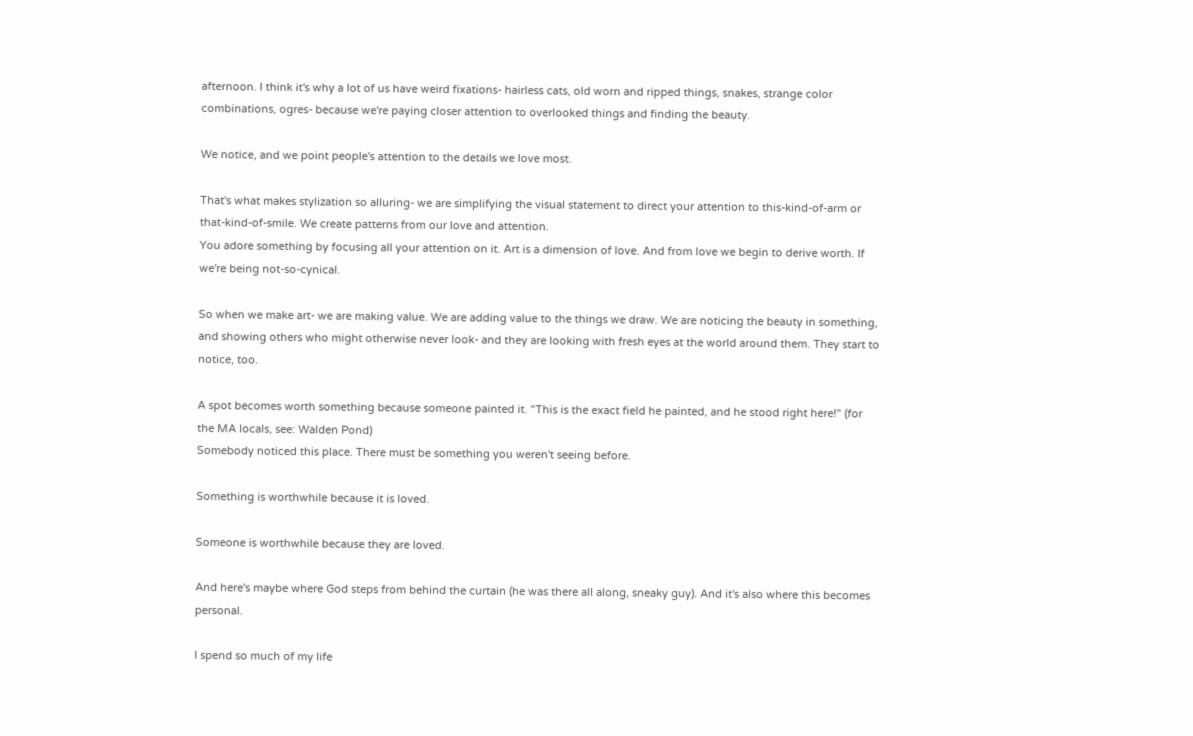afternoon. I think it's why a lot of us have weird fixations- hairless cats, old worn and ripped things, snakes, strange color combinations, ogres- because we're paying closer attention to overlooked things and finding the beauty.

We notice, and we point people's attention to the details we love most.

That's what makes stylization so alluring- we are simplifying the visual statement to direct your attention to this-kind-of-arm or that-kind-of-smile. We create patterns from our love and attention.
You adore something by focusing all your attention on it. Art is a dimension of love. And from love we begin to derive worth. If we're being not-so-cynical.

So when we make art- we are making value. We are adding value to the things we draw. We are noticing the beauty in something, and showing others who might otherwise never look- and they are looking with fresh eyes at the world around them. They start to notice, too.

A spot becomes worth something because someone painted it. "This is the exact field he painted, and he stood right here!" (for the MA locals, see: Walden Pond)
Somebody noticed this place. There must be something you weren't seeing before.

Something is worthwhile because it is loved.

Someone is worthwhile because they are loved.

And here's maybe where God steps from behind the curtain (he was there all along, sneaky guy). And it's also where this becomes personal.

I spend so much of my life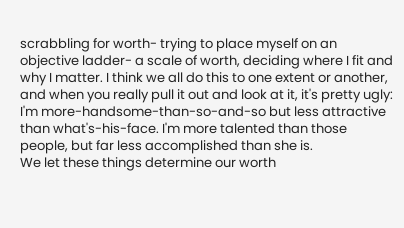scrabbling for worth- trying to place myself on an objective ladder- a scale of worth, deciding where I fit and why I matter. I think we all do this to one extent or another, and when you really pull it out and look at it, it's pretty ugly: I'm more-handsome-than-so-and-so but less attractive than what's-his-face. I'm more talented than those people, but far less accomplished than she is.
We let these things determine our worth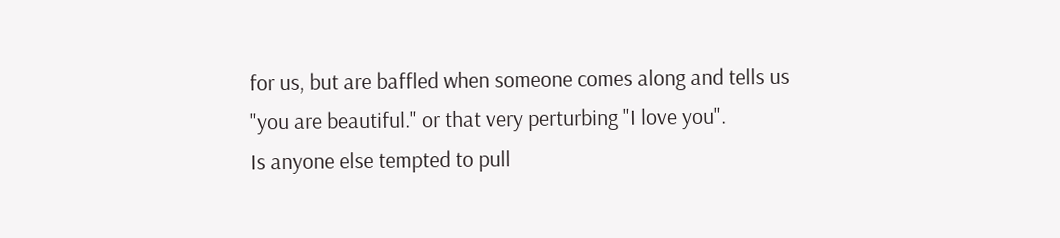for us, but are baffled when someone comes along and tells us "you are beautiful." or that very perturbing "I love you".
Is anyone else tempted to pull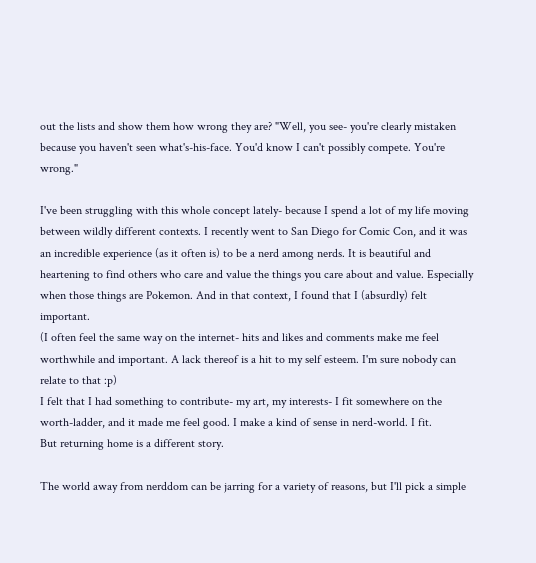out the lists and show them how wrong they are? "Well, you see- you're clearly mistaken because you haven't seen what's-his-face. You'd know I can't possibly compete. You're wrong."

I've been struggling with this whole concept lately- because I spend a lot of my life moving between wildly different contexts. I recently went to San Diego for Comic Con, and it was an incredible experience (as it often is) to be a nerd among nerds. It is beautiful and heartening to find others who care and value the things you care about and value. Especially when those things are Pokemon. And in that context, I found that I (absurdly) felt important.
(I often feel the same way on the internet- hits and likes and comments make me feel worthwhile and important. A lack thereof is a hit to my self esteem. I'm sure nobody can relate to that :p)
I felt that I had something to contribute- my art, my interests- I fit somewhere on the worth-ladder, and it made me feel good. I make a kind of sense in nerd-world. I fit.
But returning home is a different story.

The world away from nerddom can be jarring for a variety of reasons, but I'll pick a simple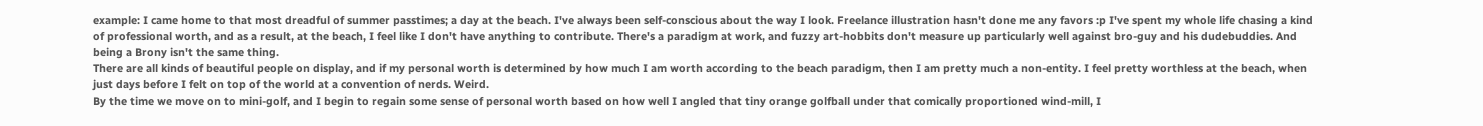example: I came home to that most dreadful of summer passtimes; a day at the beach. I've always been self-conscious about the way I look. Freelance illustration hasn't done me any favors :p I've spent my whole life chasing a kind of professional worth, and as a result, at the beach, I feel like I don't have anything to contribute. There's a paradigm at work, and fuzzy art-hobbits don't measure up particularly well against bro-guy and his dudebuddies. And being a Brony isn't the same thing.
There are all kinds of beautiful people on display, and if my personal worth is determined by how much I am worth according to the beach paradigm, then I am pretty much a non-entity. I feel pretty worthless at the beach, when just days before I felt on top of the world at a convention of nerds. Weird.
By the time we move on to mini-golf, and I begin to regain some sense of personal worth based on how well I angled that tiny orange golfball under that comically proportioned wind-mill, I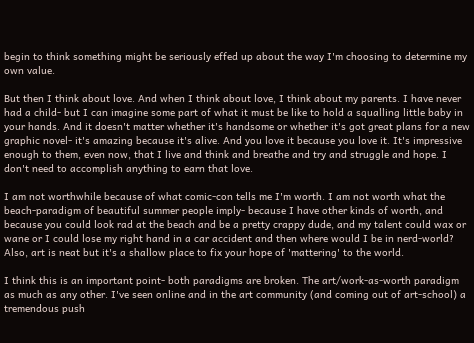begin to think something might be seriously effed up about the way I'm choosing to determine my own value.

But then I think about love. And when I think about love, I think about my parents. I have never had a child- but I can imagine some part of what it must be like to hold a squalling little baby in your hands. And it doesn't matter whether it's handsome or whether it's got great plans for a new graphic novel- it's amazing because it's alive. And you love it because you love it. It's impressive enough to them, even now, that I live and think and breathe and try and struggle and hope. I don't need to accomplish anything to earn that love.

I am not worthwhile because of what comic-con tells me I'm worth. I am not worth what the beach-paradigm of beautiful summer people imply- because I have other kinds of worth, and because you could look rad at the beach and be a pretty crappy dude, and my talent could wax or wane or I could lose my right hand in a car accident and then where would I be in nerd-world? Also, art is neat but it's a shallow place to fix your hope of 'mattering' to the world.

I think this is an important point- both paradigms are broken. The art/work-as-worth paradigm as much as any other. I've seen online and in the art community (and coming out of art-school) a tremendous push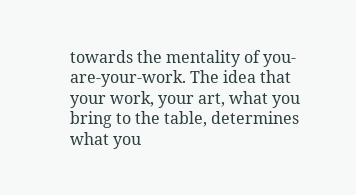towards the mentality of you-are-your-work. The idea that your work, your art, what you bring to the table, determines what you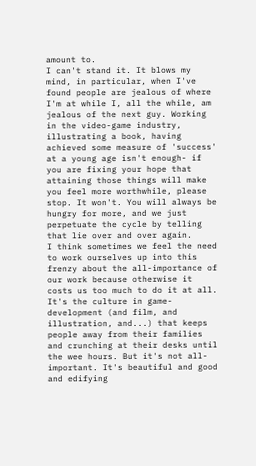amount to.
I can't stand it. It blows my mind, in particular, when I've found people are jealous of where I'm at while I, all the while, am jealous of the next guy. Working in the video-game industry, illustrating a book, having achieved some measure of 'success' at a young age isn't enough- if you are fixing your hope that attaining those things will make you feel more worthwhile, please stop. It won't. You will always be hungry for more, and we just perpetuate the cycle by telling that lie over and over again.
I think sometimes we feel the need to work ourselves up into this frenzy about the all-importance of our work because otherwise it costs us too much to do it at all. It's the culture in game-development (and film, and illustration, and...) that keeps people away from their families and crunching at their desks until the wee hours. But it's not all-important. It's beautiful and good and edifying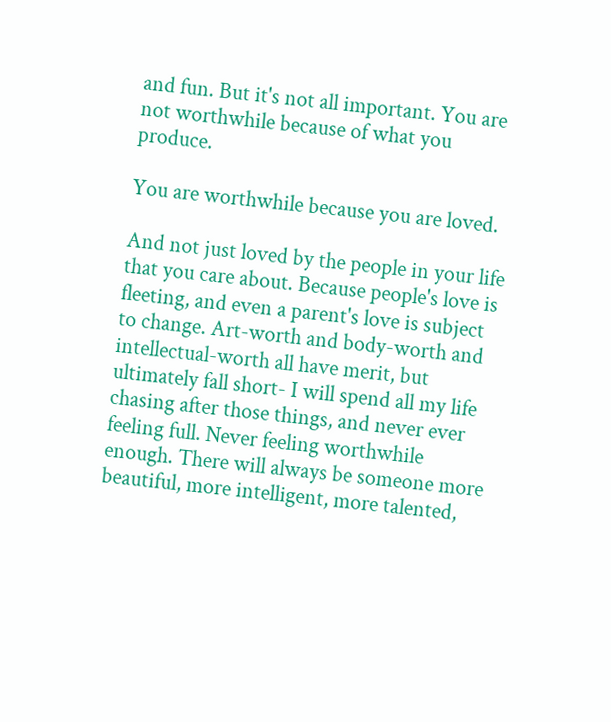and fun. But it's not all important. You are not worthwhile because of what you produce.

You are worthwhile because you are loved.

And not just loved by the people in your life that you care about. Because people's love is fleeting, and even a parent's love is subject to change. Art-worth and body-worth and intellectual-worth all have merit, but ultimately fall short- I will spend all my life chasing after those things, and never ever feeling full. Never feeling worthwhile enough. There will always be someone more beautiful, more intelligent, more talented,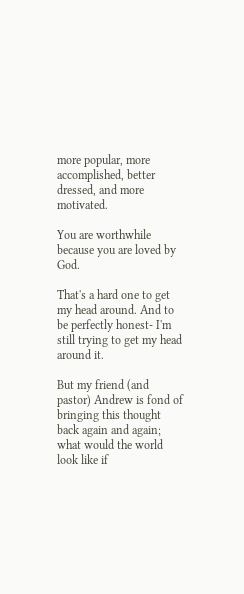more popular, more accomplished, better dressed, and more motivated.

You are worthwhile because you are loved by God.

That's a hard one to get my head around. And to be perfectly honest- I'm still trying to get my head around it.

But my friend (and pastor) Andrew is fond of bringing this thought back again and again; what would the world look like if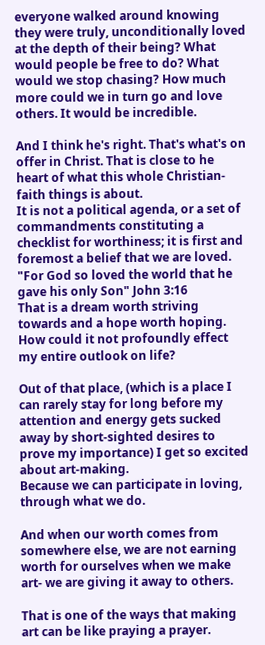everyone walked around knowing they were truly, unconditionally loved at the depth of their being? What would people be free to do? What would we stop chasing? How much more could we in turn go and love others. It would be incredible.

And I think he's right. That's what's on offer in Christ. That is close to he heart of what this whole Christian-faith things is about.
It is not a political agenda, or a set of commandments constituting a checklist for worthiness; it is first and foremost a belief that we are loved. "For God so loved the world that he gave his only Son" John 3:16
That is a dream worth striving towards and a hope worth hoping. How could it not profoundly effect my entire outlook on life?

Out of that place, (which is a place I can rarely stay for long before my attention and energy gets sucked away by short-sighted desires to prove my importance) I get so excited about art-making.
Because we can participate in loving, through what we do.

And when our worth comes from somewhere else, we are not earning worth for ourselves when we make art- we are giving it away to others.

That is one of the ways that making art can be like praying a prayer.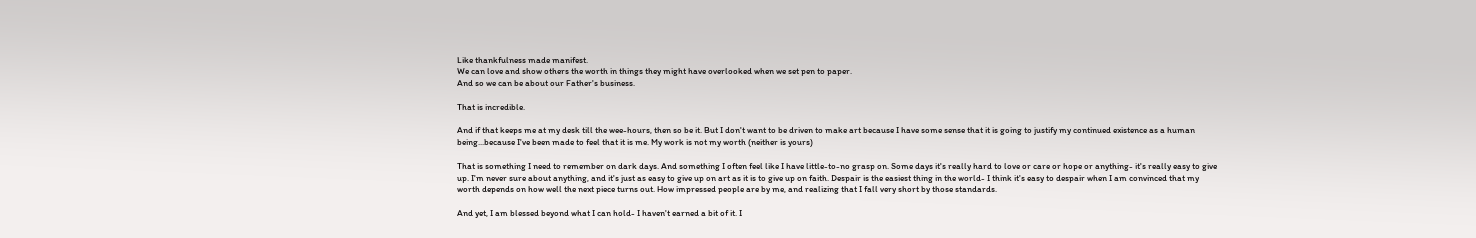Like thankfulness made manifest.
We can love and show others the worth in things they might have overlooked when we set pen to paper.
And so we can be about our Father's business.

That is incredible.

And if that keeps me at my desk till the wee-hours, then so be it. But I don't want to be driven to make art because I have some sense that it is going to justify my continued existence as a human being...because I've been made to feel that it is me. My work is not my worth (neither is yours)

That is something I need to remember on dark days. And something I often feel like I have little-to-no grasp on. Some days it's really hard to love or care or hope or anything- it's really easy to give up. I'm never sure about anything, and it's just as easy to give up on art as it is to give up on faith. Despair is the easiest thing in the world- I think it's easy to despair when I am convinced that my worth depends on how well the next piece turns out. How impressed people are by me, and realizing that I fall very short by those standards.

And yet, I am blessed beyond what I can hold- I haven't earned a bit of it. I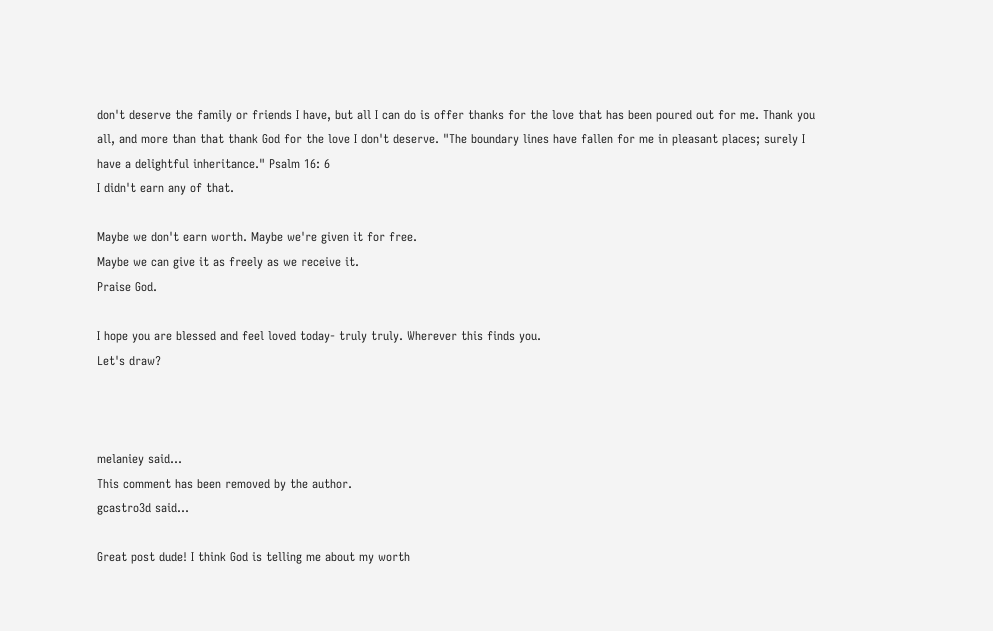don't deserve the family or friends I have, but all I can do is offer thanks for the love that has been poured out for me. Thank you all, and more than that thank God for the love I don't deserve. "The boundary lines have fallen for me in pleasant places; surely I have a delightful inheritance." Psalm 16: 6
I didn't earn any of that.

Maybe we don't earn worth. Maybe we're given it for free.
Maybe we can give it as freely as we receive it.
Praise God.

I hope you are blessed and feel loved today- truly truly. Wherever this finds you.
Let's draw?



melaniey said...
This comment has been removed by the author.
gcastro3d said...

Great post dude! I think God is telling me about my worth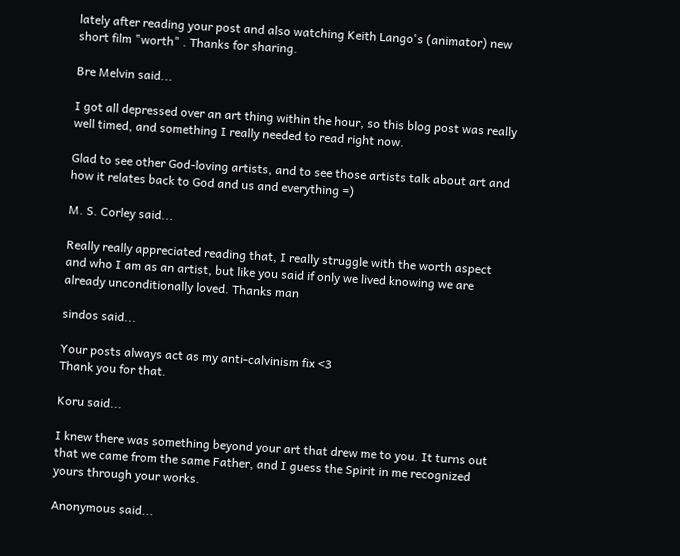lately after reading your post and also watching Keith Lango's (animator) new short film "worth" . Thanks for sharing.

Bre Melvin said...

I got all depressed over an art thing within the hour, so this blog post was really well timed, and something I really needed to read right now.

Glad to see other God-loving artists, and to see those artists talk about art and how it relates back to God and us and everything =)

M. S. Corley said...

Really really appreciated reading that, I really struggle with the worth aspect and who I am as an artist, but like you said if only we lived knowing we are already unconditionally loved. Thanks man

sindos said...

Your posts always act as my anti-calvinism fix <3
Thank you for that.

Koru said...

I knew there was something beyond your art that drew me to you. It turns out that we came from the same Father, and I guess the Spirit in me recognized yours through your works.

Anonymous said...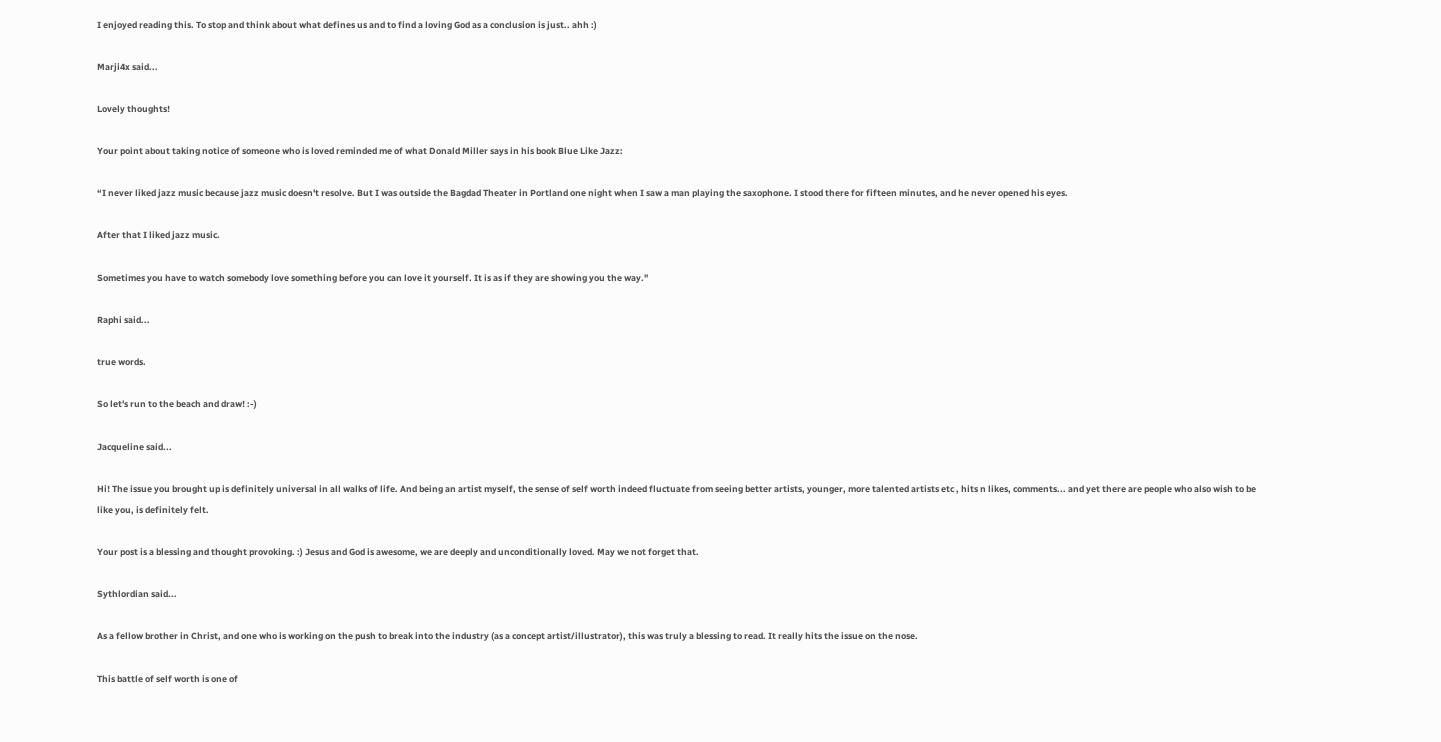I enjoyed reading this. To stop and think about what defines us and to find a loving God as a conclusion is just.. ahh :)

Marji4x said...

Lovely thoughts!

Your point about taking notice of someone who is loved reminded me of what Donald Miller says in his book Blue Like Jazz:

“I never liked jazz music because jazz music doesn't resolve. But I was outside the Bagdad Theater in Portland one night when I saw a man playing the saxophone. I stood there for fifteen minutes, and he never opened his eyes.

After that I liked jazz music.

Sometimes you have to watch somebody love something before you can love it yourself. It is as if they are showing you the way."

Raphi said...

true words.

So let's run to the beach and draw! :-)

Jacqueline said...

Hi! The issue you brought up is definitely universal in all walks of life. And being an artist myself, the sense of self worth indeed fluctuate from seeing better artists, younger, more talented artists etc , hits n likes, comments... and yet there are people who also wish to be like you, is definitely felt.

Your post is a blessing and thought provoking. :) Jesus and God is awesome, we are deeply and unconditionally loved. May we not forget that.

Sythlordian said...

As a fellow brother in Christ, and one who is working on the push to break into the industry (as a concept artist/illustrator), this was truly a blessing to read. It really hits the issue on the nose.

This battle of self worth is one of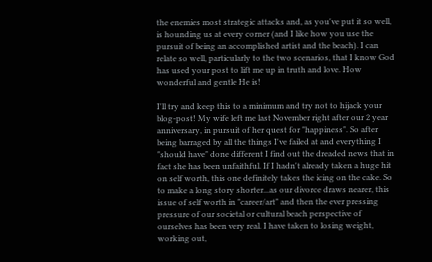the enemies most strategic attacks and, as you've put it so well, is hounding us at every corner (and I like how you use the pursuit of being an accomplished artist and the beach). I can relate so well, particularly to the two scenarios, that I know God has used your post to lift me up in truth and love. How wonderful and gentle He is!

I'll try and keep this to a minimum and try not to hijack your blog-post! My wife left me last November right after our 2 year anniversary, in pursuit of her quest for "happiness". So after being barraged by all the things I've failed at and everything I "should have" done different I find out the dreaded news that in fact she has been unfaithful. If I hadn't already taken a huge hit on self worth, this one definitely takes the icing on the cake. So to make a long story shorter...as our divorce draws nearer, this issue of self worth in "career/art" and then the ever pressing pressure of our societal or cultural beach perspective of ourselves has been very real. I have taken to losing weight, working out,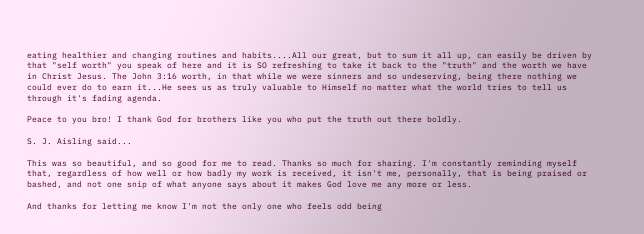eating healthier and changing routines and habits....All our great, but to sum it all up, can easily be driven by that "self worth" you speak of here and it is SO refreshing to take it back to the "truth" and the worth we have in Christ Jesus. The John 3:16 worth, in that while we were sinners and so undeserving, being there nothing we could ever do to earn it...He sees us as truly valuable to Himself no matter what the world tries to tell us through it's fading agenda.

Peace to you bro! I thank God for brothers like you who put the truth out there boldly.

S. J. Aisling said...

This was so beautiful, and so good for me to read. Thanks so much for sharing. I'm constantly reminding myself that, regardless of how well or how badly my work is received, it isn't me, personally, that is being praised or bashed, and not one snip of what anyone says about it makes God love me any more or less.

And thanks for letting me know I'm not the only one who feels odd being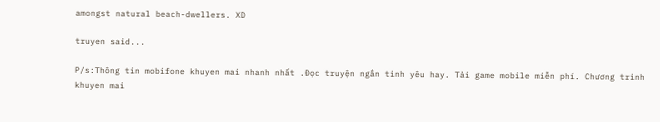amongst natural beach-dwellers. XD

truyen said...

P/s:Thông tin mobifone khuyen mai nhanh nhất .Đọc truyện ngắn tình yêu hay. Tải game mobile miễn phí. Chương trình khuyen mai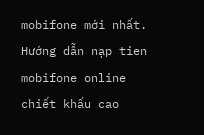mobifone mới nhất. Hướng dẫn nạp tien mobifone online chiết khấu cao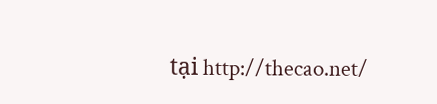tại http://thecao.net/